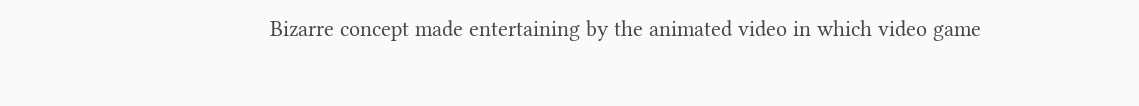Bizarre concept made entertaining by the animated video in which video game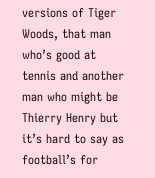versions of Tiger Woods, that man who’s good at tennis and another man who might be Thierry Henry but it’s hard to say as football’s for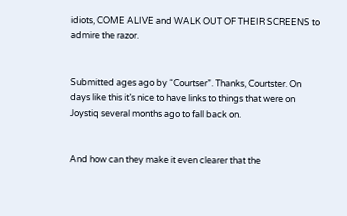idiots, COME ALIVE and WALK OUT OF THEIR SCREENS to admire the razor.


Submitted ages ago by “Courtser”. Thanks, Courtster. On days like this it’s nice to have links to things that were on Joystiq several months ago to fall back on.


And how can they make it even clearer that the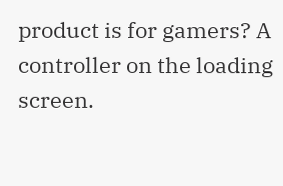product is for gamers? A controller on the loading screen.